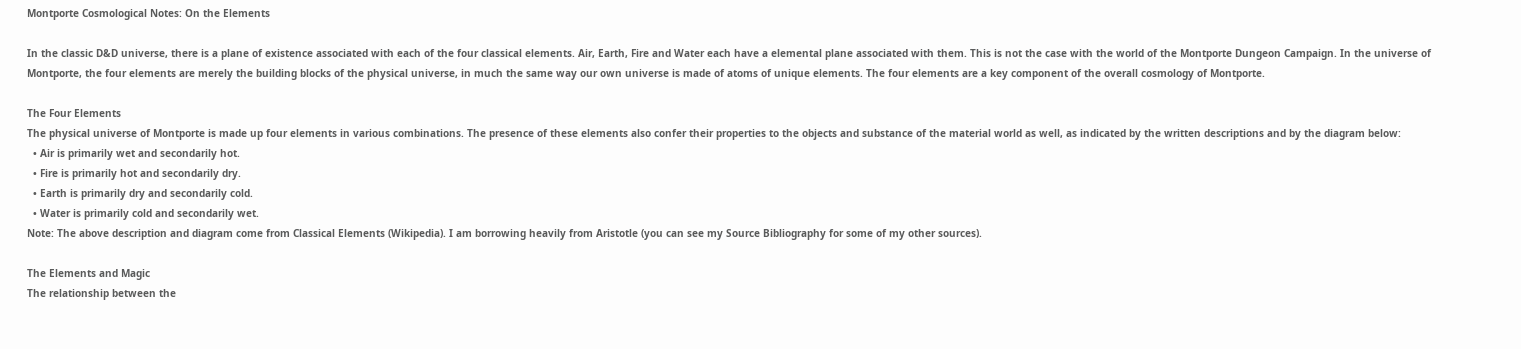Montporte Cosmological Notes: On the Elements

In the classic D&D universe, there is a plane of existence associated with each of the four classical elements. Air, Earth, Fire and Water each have a elemental plane associated with them. This is not the case with the world of the Montporte Dungeon Campaign. In the universe of Montporte, the four elements are merely the building blocks of the physical universe, in much the same way our own universe is made of atoms of unique elements. The four elements are a key component of the overall cosmology of Montporte.

The Four Elements
The physical universe of Montporte is made up four elements in various combinations. The presence of these elements also confer their properties to the objects and substance of the material world as well, as indicated by the written descriptions and by the diagram below:
  • Air is primarily wet and secondarily hot.
  • Fire is primarily hot and secondarily dry.
  • Earth is primarily dry and secondarily cold.
  • Water is primarily cold and secondarily wet.
Note: The above description and diagram come from Classical Elements (Wikipedia). I am borrowing heavily from Aristotle (you can see my Source Bibliography for some of my other sources).

The Elements and Magic
The relationship between the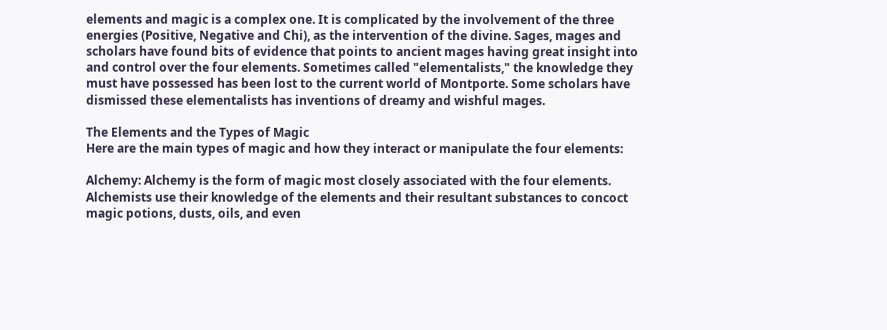elements and magic is a complex one. It is complicated by the involvement of the three energies (Positive, Negative and Chi), as the intervention of the divine. Sages, mages and scholars have found bits of evidence that points to ancient mages having great insight into and control over the four elements. Sometimes called "elementalists," the knowledge they must have possessed has been lost to the current world of Montporte. Some scholars have dismissed these elementalists has inventions of dreamy and wishful mages.

The Elements and the Types of Magic
Here are the main types of magic and how they interact or manipulate the four elements:

Alchemy: Alchemy is the form of magic most closely associated with the four elements. Alchemists use their knowledge of the elements and their resultant substances to concoct magic potions, dusts, oils, and even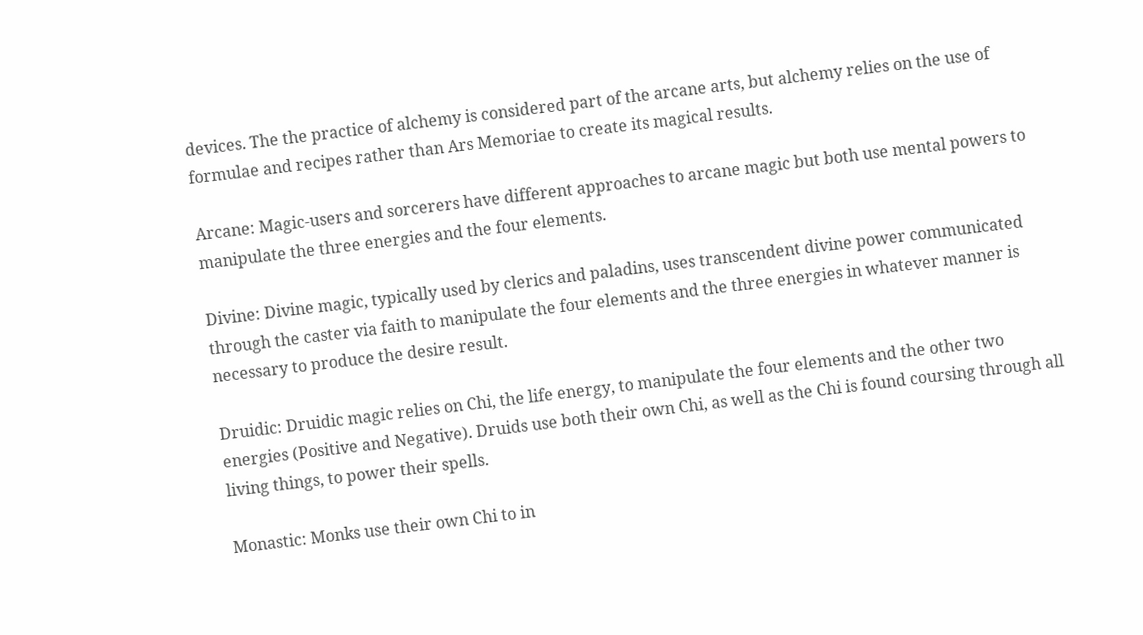devices. The the practice of alchemy is considered part of the arcane arts, but alchemy relies on the use of formulae and recipes rather than Ars Memoriae to create its magical results.

Arcane: Magic-users and sorcerers have different approaches to arcane magic but both use mental powers to manipulate the three energies and the four elements.

Divine: Divine magic, typically used by clerics and paladins, uses transcendent divine power communicated through the caster via faith to manipulate the four elements and the three energies in whatever manner is necessary to produce the desire result.

Druidic: Druidic magic relies on Chi, the life energy, to manipulate the four elements and the other two energies (Positive and Negative). Druids use both their own Chi, as well as the Chi is found coursing through all living things, to power their spells.

Monastic: Monks use their own Chi to in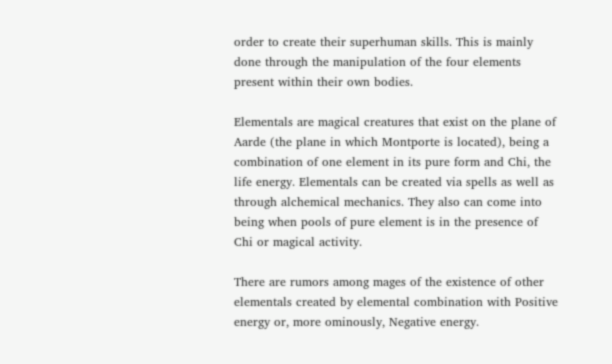order to create their superhuman skills. This is mainly done through the manipulation of the four elements present within their own bodies.

Elementals are magical creatures that exist on the plane of Aarde (the plane in which Montporte is located), being a combination of one element in its pure form and Chi, the life energy. Elementals can be created via spells as well as through alchemical mechanics. They also can come into being when pools of pure element is in the presence of Chi or magical activity.

There are rumors among mages of the existence of other elementals created by elemental combination with Positive energy or, more ominously, Negative energy.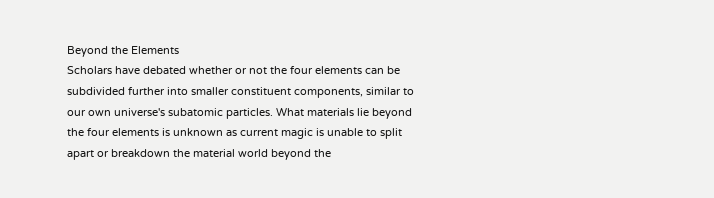Beyond the Elements
Scholars have debated whether or not the four elements can be subdivided further into smaller constituent components, similar to our own universe's subatomic particles. What materials lie beyond the four elements is unknown as current magic is unable to split apart or breakdown the material world beyond the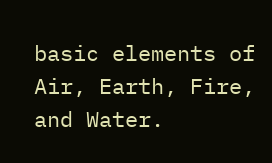basic elements of Air, Earth, Fire, and Water.